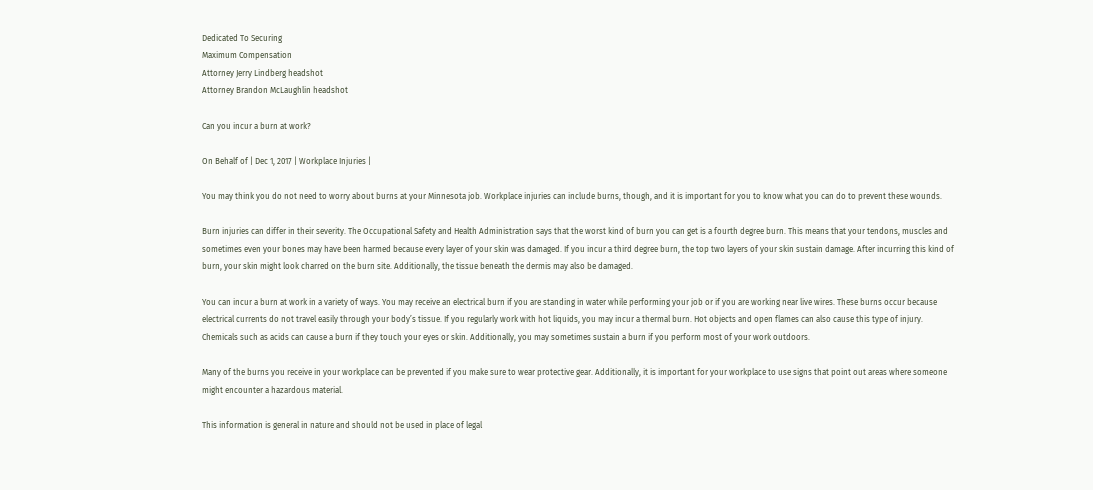Dedicated To Securing
Maximum Compensation
Attorney Jerry Lindberg headshot
Attorney Brandon McLaughlin headshot

Can you incur a burn at work?

On Behalf of | Dec 1, 2017 | Workplace Injuries |

You may think you do not need to worry about burns at your Minnesota job. Workplace injuries can include burns, though, and it is important for you to know what you can do to prevent these wounds.

Burn injuries can differ in their severity. The Occupational Safety and Health Administration says that the worst kind of burn you can get is a fourth degree burn. This means that your tendons, muscles and sometimes even your bones may have been harmed because every layer of your skin was damaged. If you incur a third degree burn, the top two layers of your skin sustain damage. After incurring this kind of burn, your skin might look charred on the burn site. Additionally, the tissue beneath the dermis may also be damaged.

You can incur a burn at work in a variety of ways. You may receive an electrical burn if you are standing in water while performing your job or if you are working near live wires. These burns occur because electrical currents do not travel easily through your body’s tissue. If you regularly work with hot liquids, you may incur a thermal burn. Hot objects and open flames can also cause this type of injury. Chemicals such as acids can cause a burn if they touch your eyes or skin. Additionally, you may sometimes sustain a burn if you perform most of your work outdoors.

Many of the burns you receive in your workplace can be prevented if you make sure to wear protective gear. Additionally, it is important for your workplace to use signs that point out areas where someone might encounter a hazardous material.

This information is general in nature and should not be used in place of legal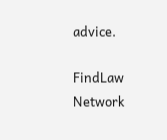advice.

FindLaw Network